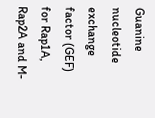Guanine nucleotide exchange factor (GEF) for Rap1A, Rap2A and M-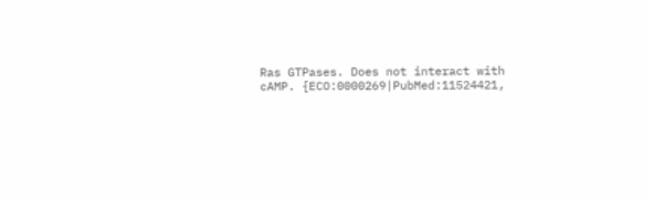Ras GTPases. Does not interact with cAMP. {ECO:0000269|PubMed:11524421,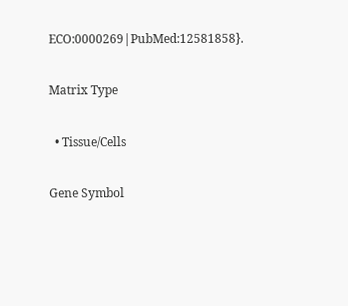ECO:0000269|PubMed:12581858}.

Matrix Type

  • Tissue/Cells

Gene Symbol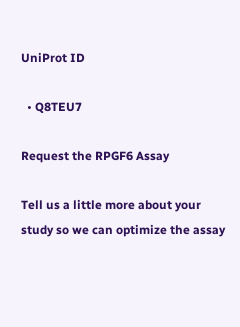UniProt ID

  • Q8TEU7

Request the RPGF6 Assay

Tell us a little more about your study so we can optimize the assay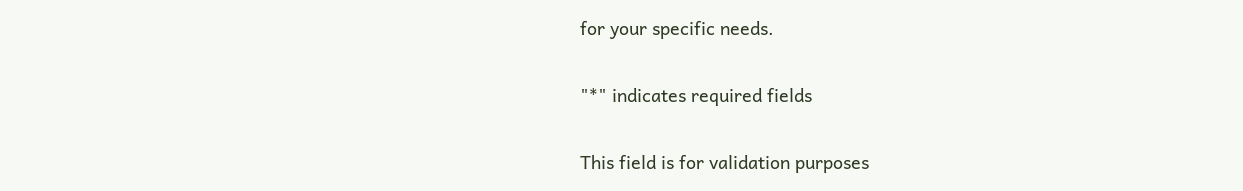for your specific needs.

"*" indicates required fields

This field is for validation purposes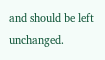and should be left unchanged.